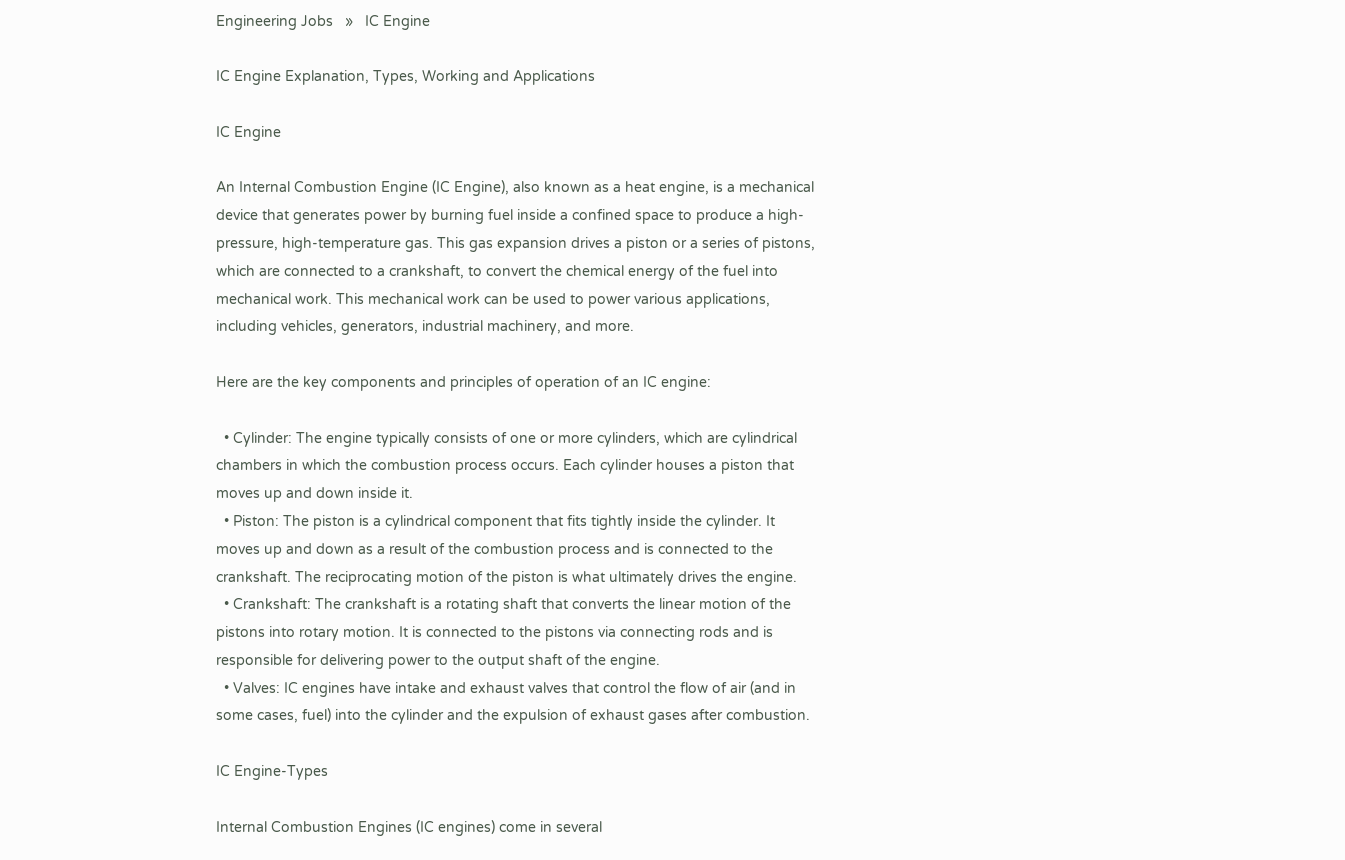Engineering Jobs   »   IC Engine

IC Engine Explanation, Types, Working and Applications

IC Engine

An Internal Combustion Engine (IC Engine), also known as a heat engine, is a mechanical device that generates power by burning fuel inside a confined space to produce a high-pressure, high-temperature gas. This gas expansion drives a piston or a series of pistons, which are connected to a crankshaft, to convert the chemical energy of the fuel into mechanical work. This mechanical work can be used to power various applications, including vehicles, generators, industrial machinery, and more.

Here are the key components and principles of operation of an IC engine:

  • Cylinder: The engine typically consists of one or more cylinders, which are cylindrical chambers in which the combustion process occurs. Each cylinder houses a piston that moves up and down inside it.
  • Piston: The piston is a cylindrical component that fits tightly inside the cylinder. It moves up and down as a result of the combustion process and is connected to the crankshaft. The reciprocating motion of the piston is what ultimately drives the engine.
  • Crankshaft: The crankshaft is a rotating shaft that converts the linear motion of the pistons into rotary motion. It is connected to the pistons via connecting rods and is responsible for delivering power to the output shaft of the engine.
  • Valves: IC engines have intake and exhaust valves that control the flow of air (and in some cases, fuel) into the cylinder and the expulsion of exhaust gases after combustion.

IC Engine-Types

Internal Combustion Engines (IC engines) come in several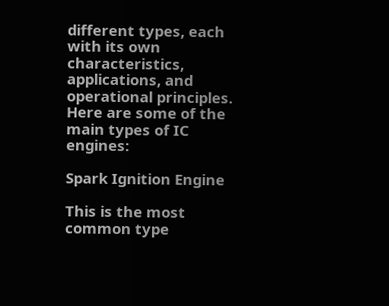different types, each with its own characteristics, applications, and operational principles. Here are some of the main types of IC engines:

Spark Ignition Engine

This is the most common type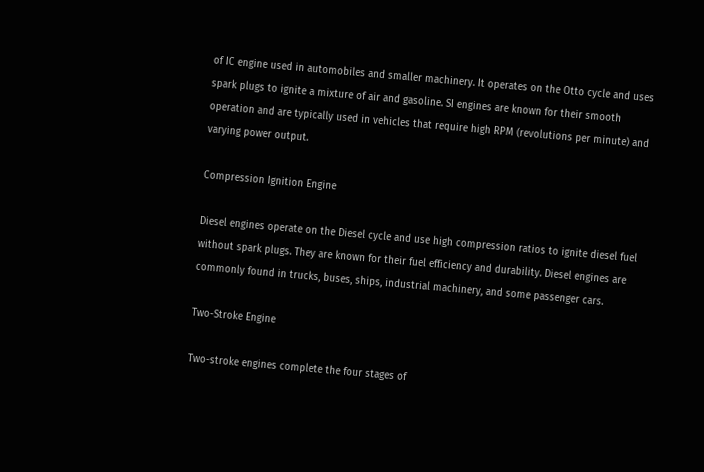of IC engine used in automobiles and smaller machinery. It operates on the Otto cycle and uses spark plugs to ignite a mixture of air and gasoline. SI engines are known for their smooth operation and are typically used in vehicles that require high RPM (revolutions per minute) and varying power output.

Compression Ignition Engine

Diesel engines operate on the Diesel cycle and use high compression ratios to ignite diesel fuel without spark plugs. They are known for their fuel efficiency and durability. Diesel engines are commonly found in trucks, buses, ships, industrial machinery, and some passenger cars.

Two-Stroke Engine

Two-stroke engines complete the four stages of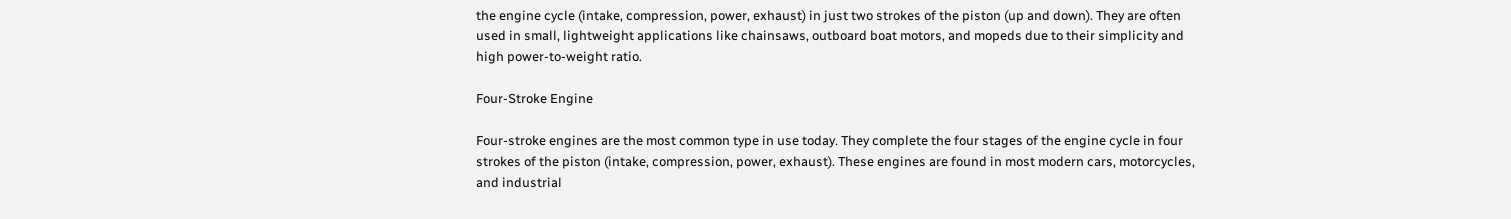the engine cycle (intake, compression, power, exhaust) in just two strokes of the piston (up and down). They are often used in small, lightweight applications like chainsaws, outboard boat motors, and mopeds due to their simplicity and high power-to-weight ratio.

Four-Stroke Engine

Four-stroke engines are the most common type in use today. They complete the four stages of the engine cycle in four strokes of the piston (intake, compression, power, exhaust). These engines are found in most modern cars, motorcycles, and industrial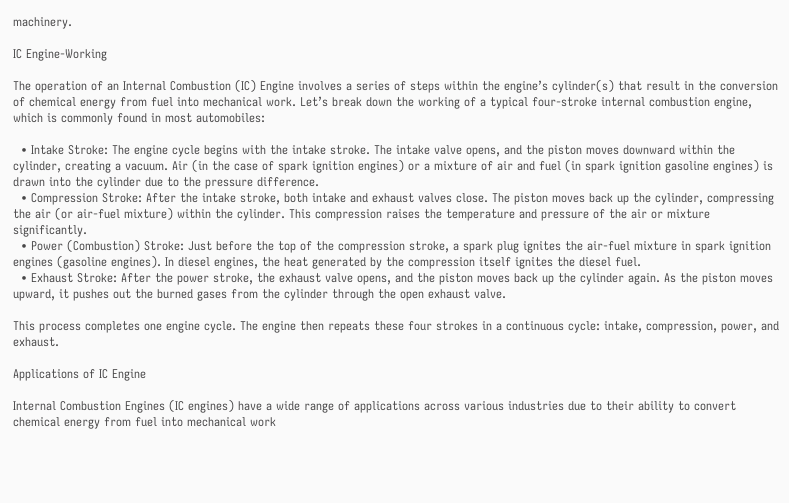machinery.

IC Engine-Working

The operation of an Internal Combustion (IC) Engine involves a series of steps within the engine’s cylinder(s) that result in the conversion of chemical energy from fuel into mechanical work. Let’s break down the working of a typical four-stroke internal combustion engine, which is commonly found in most automobiles:

  • Intake Stroke: The engine cycle begins with the intake stroke. The intake valve opens, and the piston moves downward within the cylinder, creating a vacuum. Air (in the case of spark ignition engines) or a mixture of air and fuel (in spark ignition gasoline engines) is drawn into the cylinder due to the pressure difference.
  • Compression Stroke: After the intake stroke, both intake and exhaust valves close. The piston moves back up the cylinder, compressing the air (or air-fuel mixture) within the cylinder. This compression raises the temperature and pressure of the air or mixture significantly.
  • Power (Combustion) Stroke: Just before the top of the compression stroke, a spark plug ignites the air-fuel mixture in spark ignition engines (gasoline engines). In diesel engines, the heat generated by the compression itself ignites the diesel fuel.
  • Exhaust Stroke: After the power stroke, the exhaust valve opens, and the piston moves back up the cylinder again. As the piston moves upward, it pushes out the burned gases from the cylinder through the open exhaust valve.

This process completes one engine cycle. The engine then repeats these four strokes in a continuous cycle: intake, compression, power, and exhaust.

Applications of IC Engine

Internal Combustion Engines (IC engines) have a wide range of applications across various industries due to their ability to convert chemical energy from fuel into mechanical work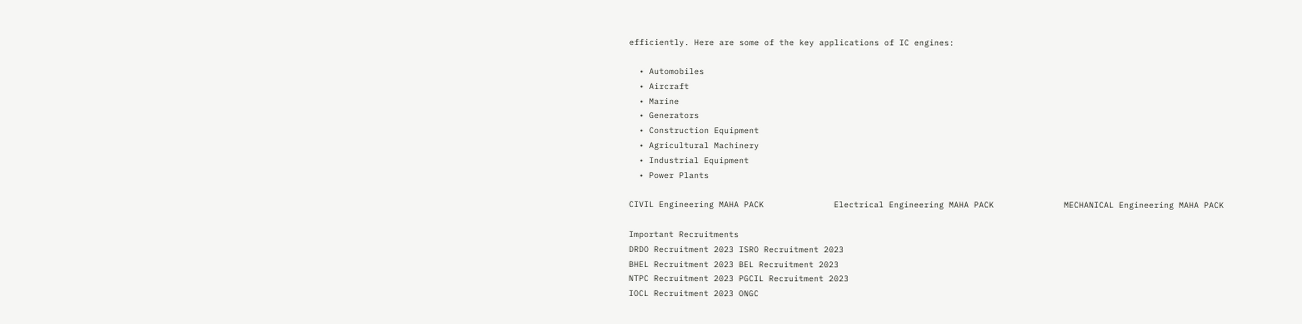efficiently. Here are some of the key applications of IC engines:

  • Automobiles
  • Aircraft
  • Marine
  • Generators
  • Construction Equipment
  • Agricultural Machinery
  • Industrial Equipment
  • Power Plants

CIVIL Engineering MAHA PACK              Electrical Engineering MAHA PACK              MECHANICAL Engineering MAHA PACK

Important Recruitments
DRDO Recruitment 2023 ISRO Recruitment 2023
BHEL Recruitment 2023 BEL Recruitment 2023
NTPC Recruitment 2023 PGCIL Recruitment 2023
IOCL Recruitment 2023 ONGC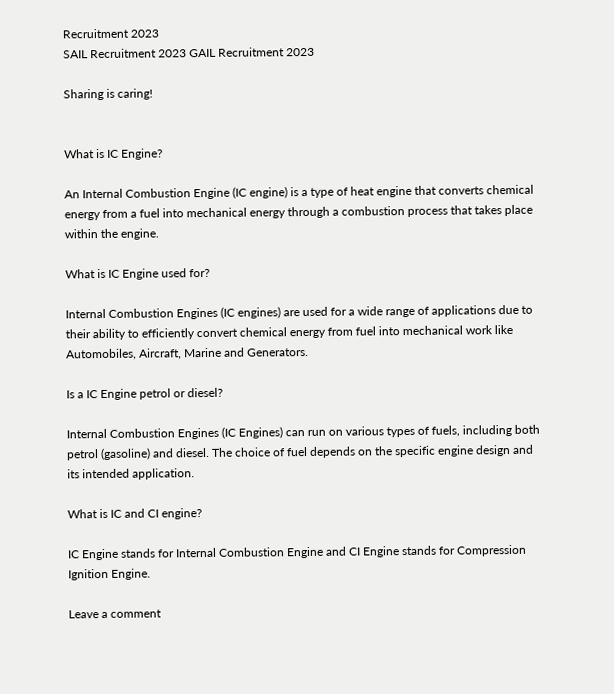Recruitment 2023
SAIL Recruitment 2023 GAIL Recruitment 2023

Sharing is caring!


What is IC Engine?

An Internal Combustion Engine (IC engine) is a type of heat engine that converts chemical energy from a fuel into mechanical energy through a combustion process that takes place within the engine.

What is IC Engine used for?

Internal Combustion Engines (IC engines) are used for a wide range of applications due to their ability to efficiently convert chemical energy from fuel into mechanical work like Automobiles, Aircraft, Marine and Generators.

Is a IC Engine petrol or diesel?

Internal Combustion Engines (IC Engines) can run on various types of fuels, including both petrol (gasoline) and diesel. The choice of fuel depends on the specific engine design and its intended application.

What is IC and CI engine?

IC Engine stands for Internal Combustion Engine and CI Engine stands for Compression Ignition Engine.

Leave a comment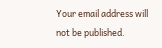Your email address will not be published.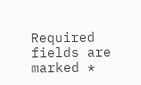Required fields are marked *